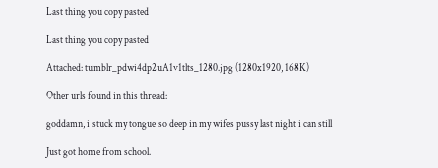Last thing you copy pasted

Last thing you copy pasted

Attached: tumblr_pdwi4dp2uA1v1tlts_1280.jpg (1280x1920, 168K)

Other urls found in this thread:

goddamn, i stuck my tongue so deep in my wifes pussy last night i can still

Just got home from school.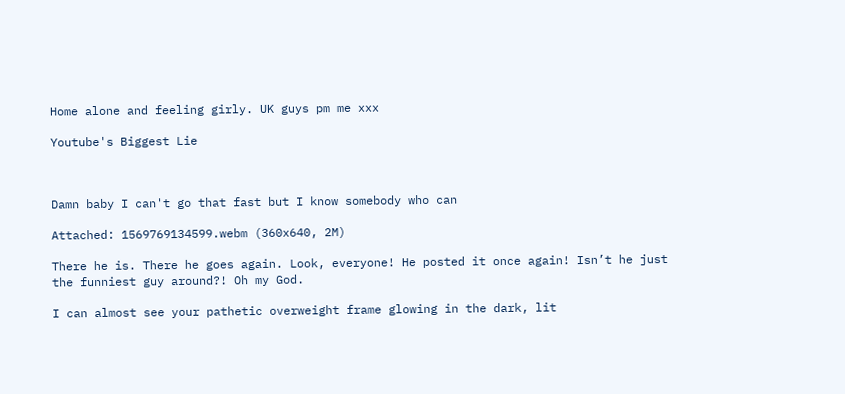Home alone and feeling girly. UK guys pm me xxx

Youtube's Biggest Lie



Damn baby I can't go that fast but I know somebody who can

Attached: 1569769134599.webm (360x640, 2M)

There he is. There he goes again. Look, everyone! He posted it once again! Isn’t he just the funniest guy around?! Oh my God.

I can almost see your pathetic overweight frame glowing in the dark, lit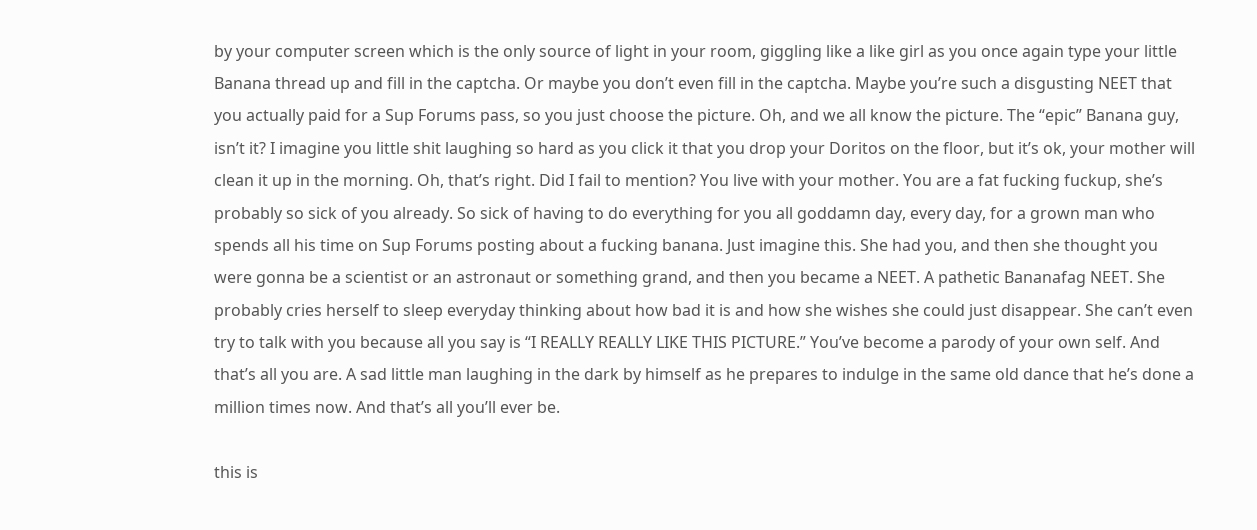by your computer screen which is the only source of light in your room, giggling like a like girl as you once again type your little Banana thread up and fill in the captcha. Or maybe you don’t even fill in the captcha. Maybe you’re such a disgusting NEET that you actually paid for a Sup Forums pass, so you just choose the picture. Oh, and we all know the picture. The “epic” Banana guy, isn’t it? I imagine you little shit laughing so hard as you click it that you drop your Doritos on the floor, but it’s ok, your mother will clean it up in the morning. Oh, that’s right. Did I fail to mention? You live with your mother. You are a fat fucking fuckup, she’s probably so sick of you already. So sick of having to do everything for you all goddamn day, every day, for a grown man who spends all his time on Sup Forums posting about a fucking banana. Just imagine this. She had you, and then she thought you were gonna be a scientist or an astronaut or something grand, and then you became a NEET. A pathetic Bananafag NEET. She probably cries herself to sleep everyday thinking about how bad it is and how she wishes she could just disappear. She can’t even try to talk with you because all you say is “I REALLY REALLY LIKE THIS PICTURE.” You’ve become a parody of your own self. And that’s all you are. A sad little man laughing in the dark by himself as he prepares to indulge in the same old dance that he’s done a million times now. And that’s all you’ll ever be.

this is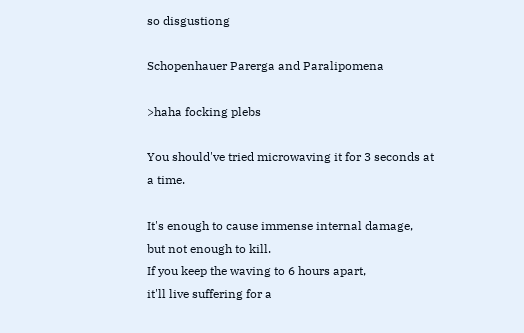so disgustiong

Schopenhauer Parerga and Paralipomena

>haha focking plebs

You should've tried microwaving it for 3 seconds at a time.

It's enough to cause immense internal damage,
but not enough to kill.
If you keep the waving to 6 hours apart,
it'll live suffering for a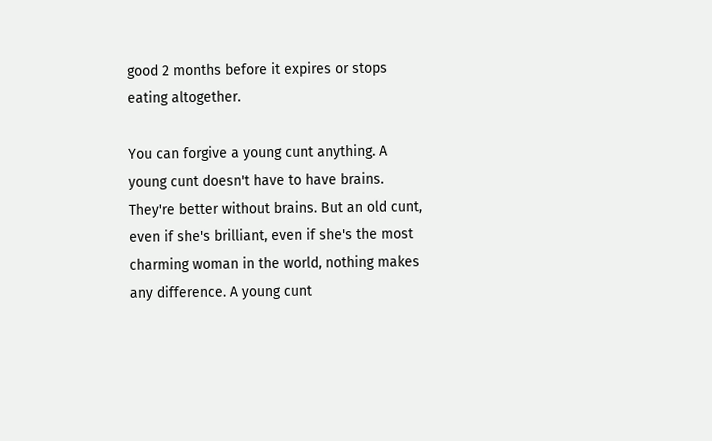good 2 months before it expires or stops eating altogether.

You can forgive a young cunt anything. A young cunt doesn't have to have brains. They're better without brains. But an old cunt, even if she's brilliant, even if she's the most charming woman in the world, nothing makes any difference. A young cunt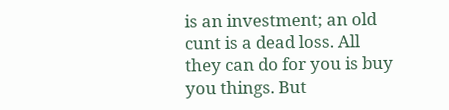is an investment; an old cunt is a dead loss. All they can do for you is buy you things. But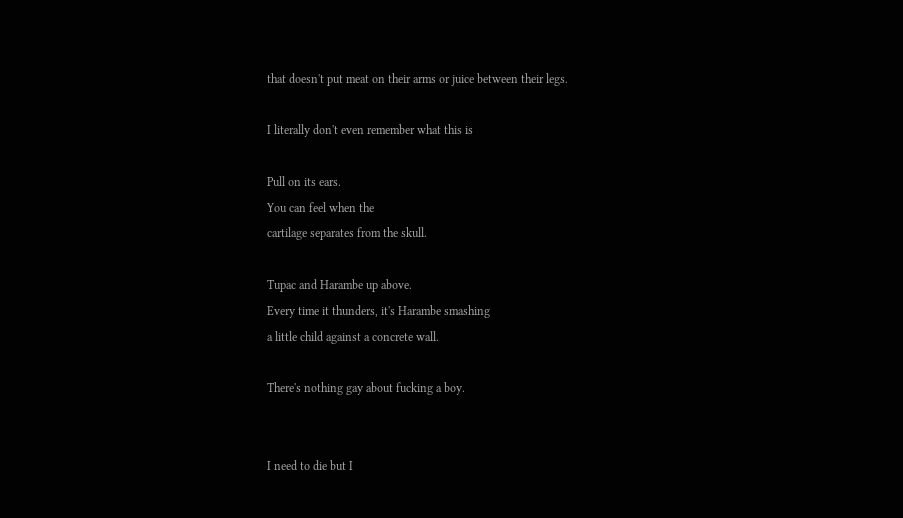that doesn't put meat on their arms or juice between their legs.

I literally don't even remember what this is

Pull on its ears.
You can feel when the
cartilage separates from the skull.

Tupac and Harambe up above.
Every time it thunders, it's Harambe smashing
a little child against a concrete wall.

There's nothing gay about fucking a boy.


I need to die but I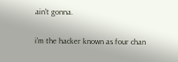ain't gonna.

i'm the hacker known as four chan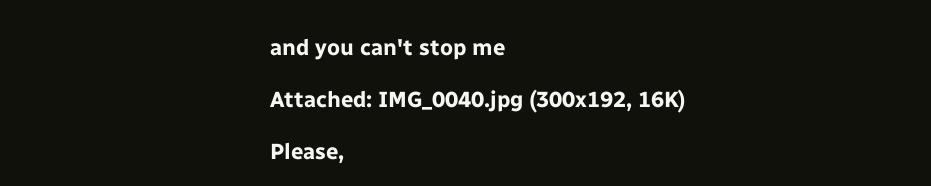and you can't stop me

Attached: IMG_0040.jpg (300x192, 16K)

Please,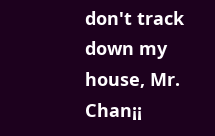don't track down my house, Mr. Chan¡¡